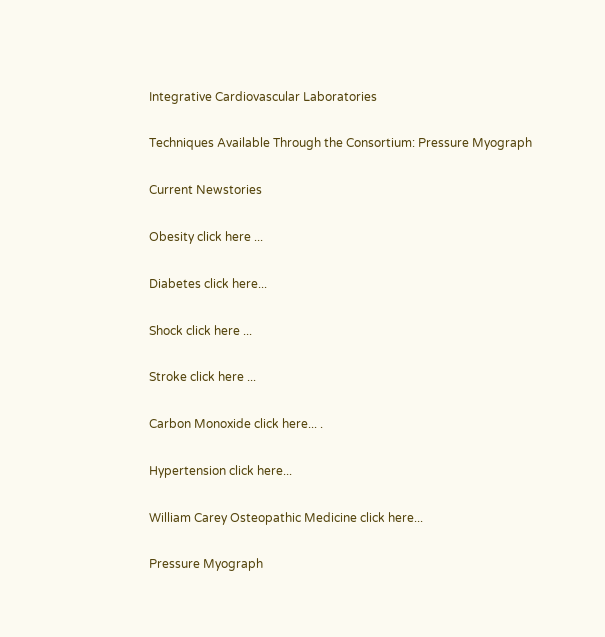Integrative Cardiovascular Laboratories

Techniques Available Through the Consortium: Pressure Myograph

Current Newstories

Obesity click here ...

Diabetes click here...

Shock click here ...

Stroke click here ...

Carbon Monoxide click here... .

Hypertension click here...

William Carey Osteopathic Medicine click here...

Pressure Myograph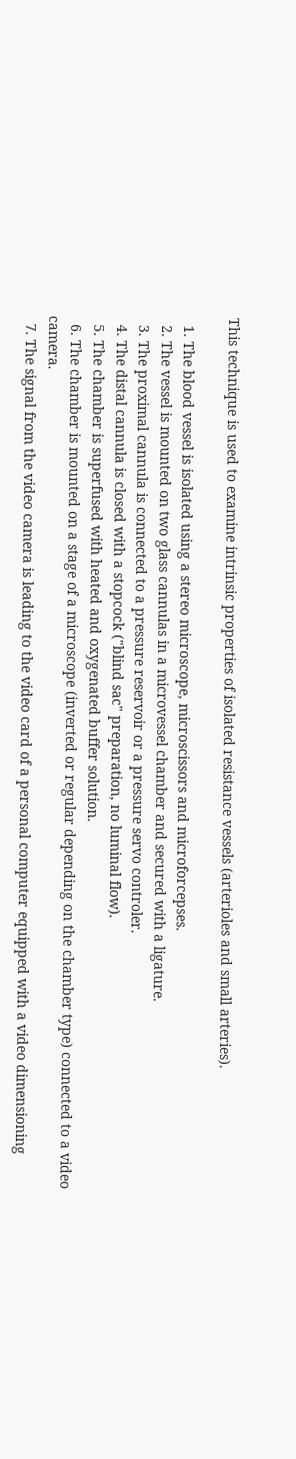This technique is used to examine intrinsic properties of isolated resistance vessels (arterioles and small arteries).

  1. The blood vessel is isolated using a stereo microscope, microscissors and microforcepses.
  2. The vessel is mounted on two glass cannulas in a microvessel chamber and secured with a ligature.
  3. The proximal cannula is connected to a pressure reservoir or a pressure servo controler.
  4. The distal cannula is closed with a stopcock ("blind sac" preparation, no luminal flow).
  5. The chamber is superfused with heated and oxygenated buffer solution.
  6. The chamber is mounted on a stage of a microscope (inverted or regular depending on the chamber type) connected to a video camera.
  7. The signal from the video camera is leading to the video card of a personal computer equipped with a video dimensioning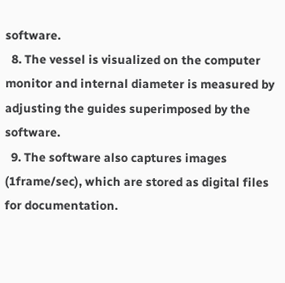software.
  8. The vessel is visualized on the computer monitor and internal diameter is measured by adjusting the guides superimposed by the software.
  9. The software also captures images (1frame/sec), which are stored as digital files for documentation.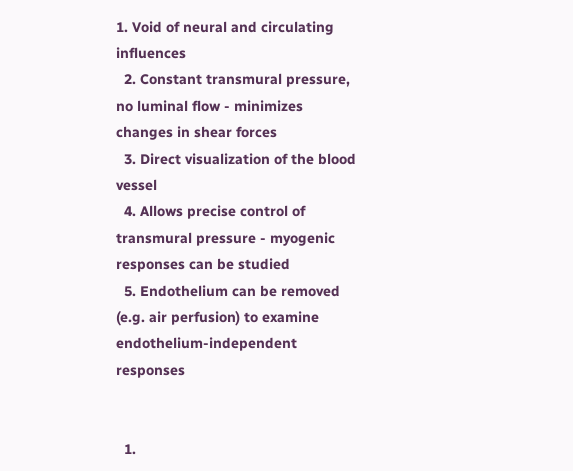1. Void of neural and circulating influences
  2. Constant transmural pressure, no luminal flow - minimizes changes in shear forces
  3. Direct visualization of the blood vessel
  4. Allows precise control of transmural pressure - myogenic responses can be studied
  5. Endothelium can be removed (e.g. air perfusion) to examine endothelium-independent responses


  1.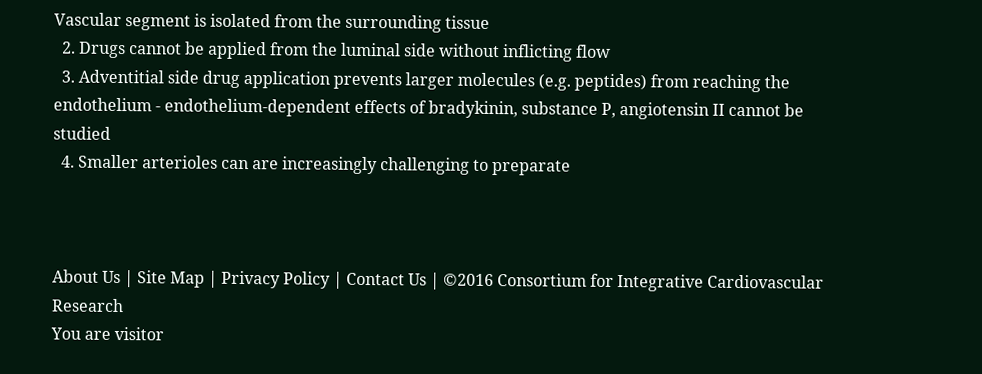Vascular segment is isolated from the surrounding tissue
  2. Drugs cannot be applied from the luminal side without inflicting flow
  3. Adventitial side drug application prevents larger molecules (e.g. peptides) from reaching the endothelium - endothelium-dependent effects of bradykinin, substance P, angiotensin II cannot be studied
  4. Smaller arterioles can are increasingly challenging to preparate



About Us | Site Map | Privacy Policy | Contact Us | ©2016 Consortium for Integrative Cardiovascular Research
You are visitor